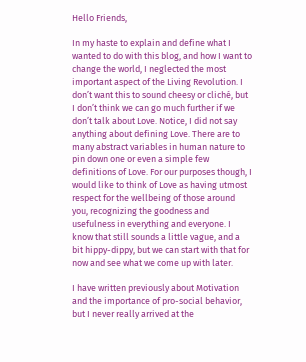Hello Friends,

In my haste to explain and define what I wanted to do with this blog, and how I want to change the world, I neglected the most important aspect of the Living Revolution. I don’t want this to sound cheesy or cliché, but I don’t think we can go much further if we don’t talk about Love. Notice, I did not say anything about defining Love. There are to many abstract variables in human nature to pin down one or even a simple few definitions of Love. For our purposes though, I would like to think of Love as having utmost respect for the wellbeing of those around you, recognizing the goodness and usefulness in everything and everyone. I know that still sounds a little vague, and a bit hippy-dippy, but we can start with that for now and see what we come up with later.

I have written previously about Motivation and the importance of pro-social behavior, but I never really arrived at the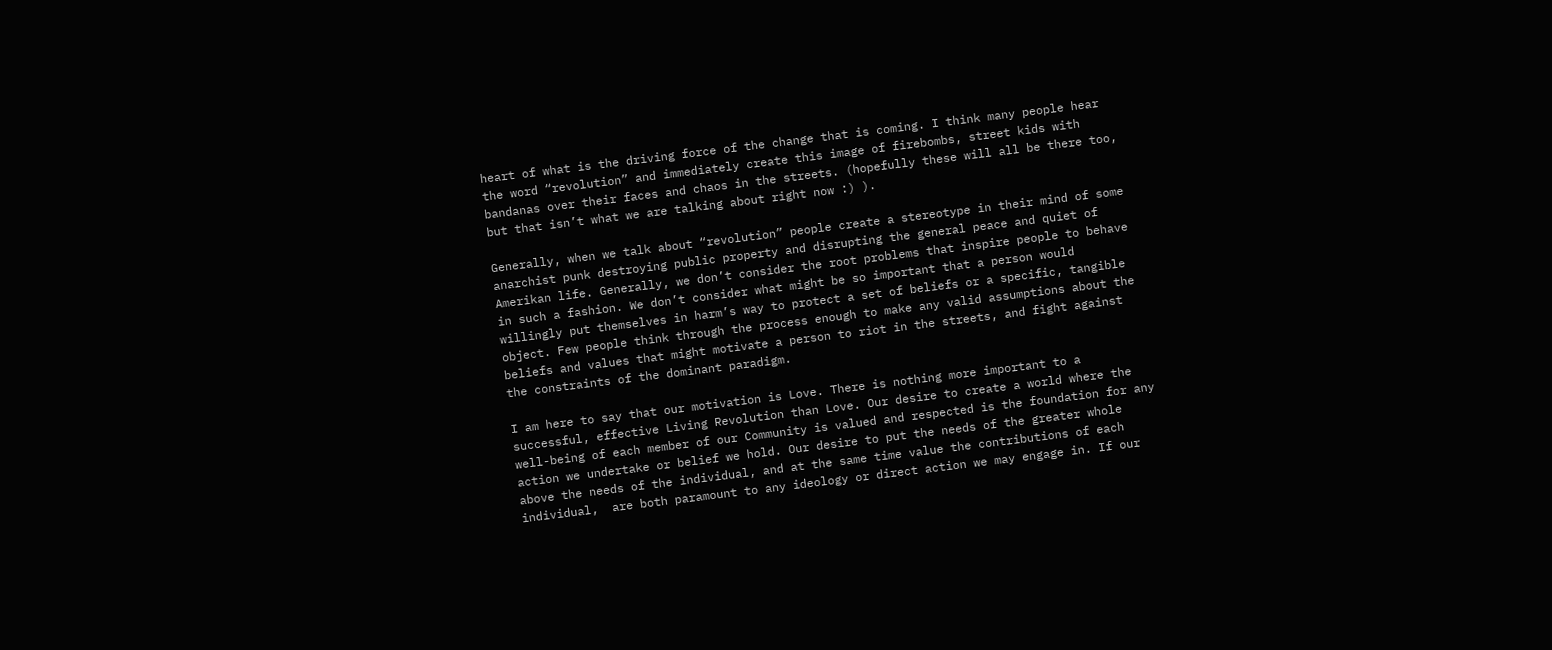heart of what is the driving force of the change that is coming. I think many people hear the word “revolution” and immediately create this image of firebombs, street kids with bandanas over their faces and chaos in the streets. (hopefully these will all be there too, but that isn’t what we are talking about right now :) ).

Generally, when we talk about “revolution” people create a stereotype in their mind of some anarchist punk destroying public property and disrupting the general peace and quiet of Amerikan life. Generally, we don’t consider the root problems that inspire people to behave in such a fashion. We don’t consider what might be so important that a person would willingly put themselves in harm’s way to protect a set of beliefs or a specific, tangible object. Few people think through the process enough to make any valid assumptions about the beliefs and values that might motivate a person to riot in the streets, and fight against the constraints of the dominant paradigm.

I am here to say that our motivation is Love. There is nothing more important to a successful, effective Living Revolution than Love. Our desire to create a world where the well-being of each member of our Community is valued and respected is the foundation for any action we undertake or belief we hold. Our desire to put the needs of the greater whole above the needs of the individual, and at the same time value the contributions of each individual,  are both paramount to any ideology or direct action we may engage in. If our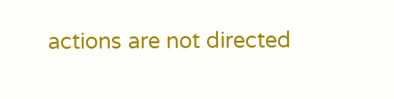actions are not directed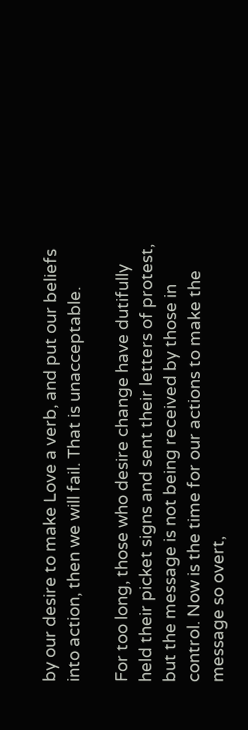by our desire to make Love a verb, and put our beliefs into action, then we will fail. That is unacceptable.

For too long, those who desire change have dutifully held their picket signs and sent their letters of protest, but the message is not being received by those in control. Now is the time for our actions to make the message so overt,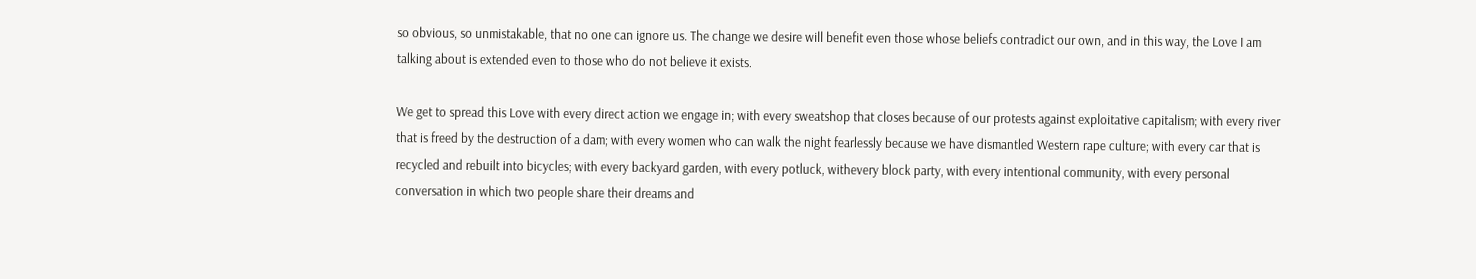so obvious, so unmistakable, that no one can ignore us. The change we desire will benefit even those whose beliefs contradict our own, and in this way, the Love I am talking about is extended even to those who do not believe it exists.

We get to spread this Love with every direct action we engage in; with every sweatshop that closes because of our protests against exploitative capitalism; with every river that is freed by the destruction of a dam; with every women who can walk the night fearlessly because we have dismantled Western rape culture; with every car that is recycled and rebuilt into bicycles; with every backyard garden, with every potluck, withevery block party, with every intentional community, with every personal conversation in which two people share their dreams and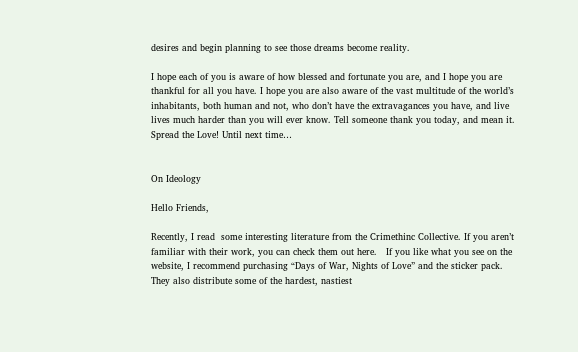desires and begin planning to see those dreams become reality.

I hope each of you is aware of how blessed and fortunate you are, and I hope you are thankful for all you have. I hope you are also aware of the vast multitude of the world’s inhabitants, both human and not, who don’t have the extravagances you have, and live lives much harder than you will ever know. Tell someone thank you today, and mean it. Spread the Love! Until next time…


On Ideology

Hello Friends,

Recently, I read  some interesting literature from the Crimethinc Collective. If you aren’t familiar with their work, you can check them out here.   If you like what you see on the website, I recommend purchasing “Days of War, Nights of Love” and the sticker pack. They also distribute some of the hardest, nastiest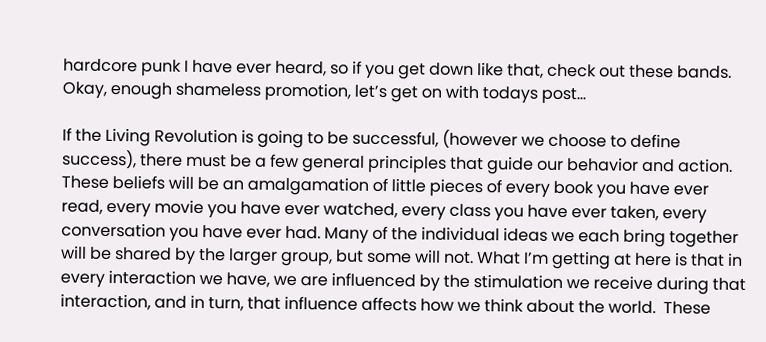hardcore punk I have ever heard, so if you get down like that, check out these bands. Okay, enough shameless promotion, let’s get on with todays post…

If the Living Revolution is going to be successful, (however we choose to define success), there must be a few general principles that guide our behavior and action. These beliefs will be an amalgamation of little pieces of every book you have ever read, every movie you have ever watched, every class you have ever taken, every conversation you have ever had. Many of the individual ideas we each bring together will be shared by the larger group, but some will not. What I’m getting at here is that in every interaction we have, we are influenced by the stimulation we receive during that interaction, and in turn, that influence affects how we think about the world.  These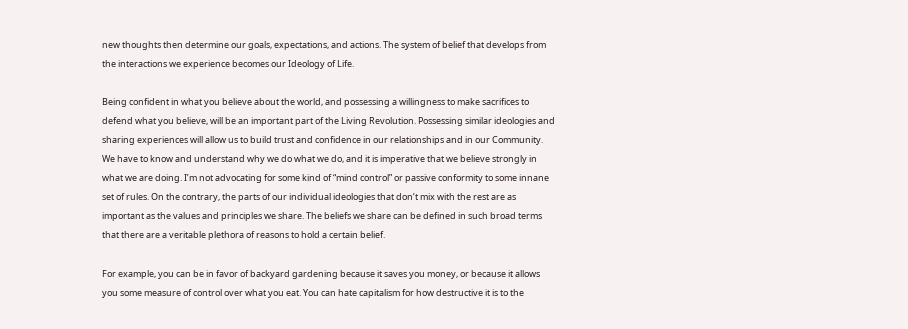new thoughts then determine our goals, expectations, and actions. The system of belief that develops from the interactions we experience becomes our Ideology of Life.

Being confident in what you believe about the world, and possessing a willingness to make sacrifices to defend what you believe, will be an important part of the Living Revolution. Possessing similar ideologies and sharing experiences will allow us to build trust and confidence in our relationships and in our Community. We have to know and understand why we do what we do, and it is imperative that we believe strongly in what we are doing. I’m not advocating for some kind of “mind control” or passive conformity to some innane set of rules. On the contrary, the parts of our individual ideologies that don’t mix with the rest are as important as the values and principles we share. The beliefs we share can be defined in such broad terms that there are a veritable plethora of reasons to hold a certain belief.

For example, you can be in favor of backyard gardening because it saves you money, or because it allows you some measure of control over what you eat. You can hate capitalism for how destructive it is to the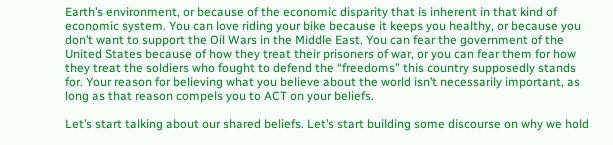Earth’s environment, or because of the economic disparity that is inherent in that kind of economic system. You can love riding your bike because it keeps you healthy, or because you don’t want to support the Oil Wars in the Middle East. You can fear the government of the United States because of how they treat their prisoners of war, or you can fear them for how they treat the soldiers who fought to defend the “freedoms” this country supposedly stands for. Your reason for believing what you believe about the world isn’t necessarily important, as long as that reason compels you to ACT on your beliefs.

Let’s start talking about our shared beliefs. Let’s start building some discourse on why we hold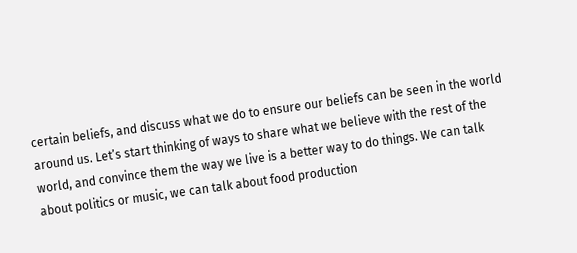certain beliefs, and discuss what we do to ensure our beliefs can be seen in the world around us. Let’s start thinking of ways to share what we believe with the rest of the world, and convince them the way we live is a better way to do things. We can talk about politics or music, we can talk about food production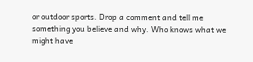or outdoor sports. Drop a comment and tell me something you believe and why. Who knows what we might have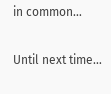in common…

Until next time…